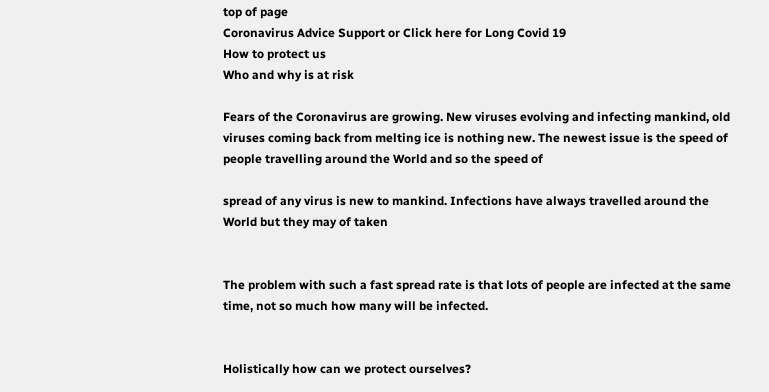top of page
Coronavirus Advice Support or Click here for Long Covid 19
How to protect us
Who and why is at risk

Fears of the Coronavirus are growing. New viruses evolving and infecting mankind, old viruses coming back from melting ice is nothing new. The newest issue is the speed of people travelling around the World and so the speed of

spread of any virus is new to mankind. Infections have always travelled around the World but they may of taken


The problem with such a fast spread rate is that lots of people are infected at the same time, not so much how many will be infected.


Holistically how can we protect ourselves?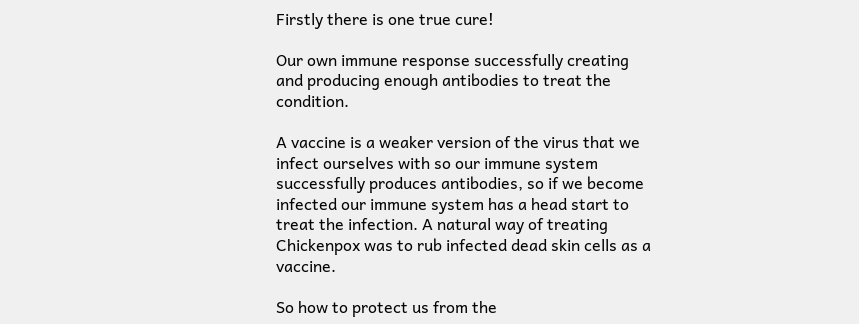Firstly there is one true cure!

Our own immune response successfully creating and producing enough antibodies to treat the condition.

A vaccine is a weaker version of the virus that we infect ourselves with so our immune system successfully produces antibodies, so if we become infected our immune system has a head start to treat the infection. A natural way of treating Chickenpox was to rub infected dead skin cells as a vaccine.

So how to protect us from the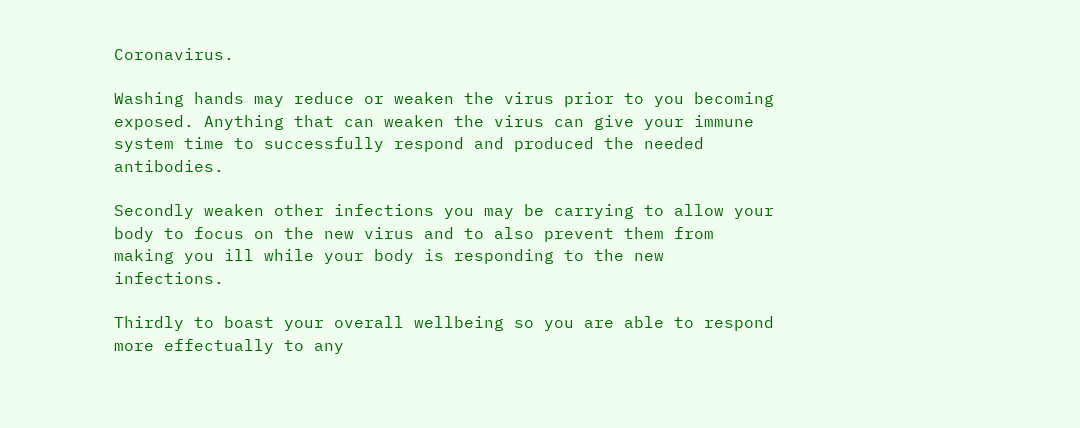Coronavirus.

Washing hands may reduce or weaken the virus prior to you becoming exposed. Anything that can weaken the virus can give your immune system time to successfully respond and produced the needed antibodies.

Secondly weaken other infections you may be carrying to allow your body to focus on the new virus and to also prevent them from making you ill while your body is responding to the new infections.

Thirdly to boast your overall wellbeing so you are able to respond more effectually to any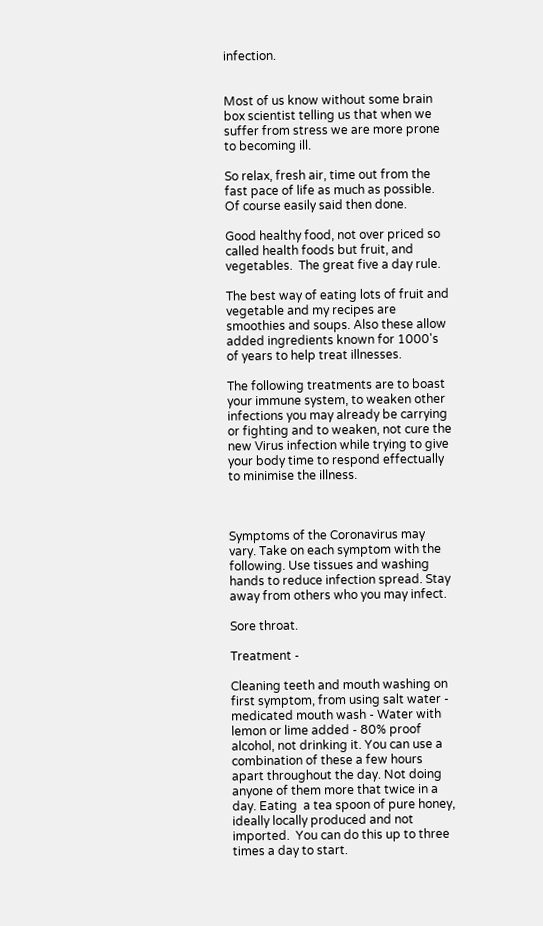infection.


Most of us know without some brain box scientist telling us that when we suffer from stress we are more prone to becoming ill.

So relax, fresh air, time out from the fast pace of life as much as possible. Of course easily said then done.

Good healthy food, not over priced so called health foods but fruit, and vegetables.  The great five a day rule.

The best way of eating lots of fruit and vegetable and my recipes are smoothies and soups. Also these allow added ingredients known for 1000's of years to help treat illnesses.

The following treatments are to boast your immune system, to weaken other infections you may already be carrying or fighting and to weaken, not cure the new Virus infection while trying to give your body time to respond effectually to minimise the illness.



Symptoms of the Coronavirus may vary. Take on each symptom with the following. Use tissues and washing hands to reduce infection spread. Stay away from others who you may infect.

Sore throat.

Treatment -

Cleaning teeth and mouth washing on first symptom, from using salt water - medicated mouth wash - Water with lemon or lime added - 80% proof alcohol, not drinking it. You can use a combination of these a few hours apart throughout the day. Not doing anyone of them more that twice in a day. Eating  a tea spoon of pure honey, ideally locally produced and not imported.  You can do this up to three times a day to start.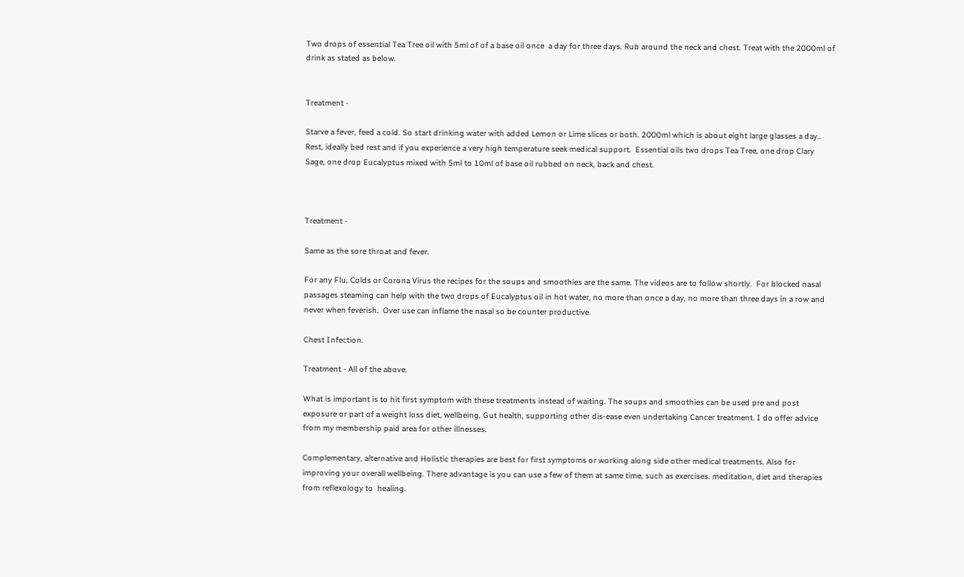Two drops of essential Tea Tree oil with 5ml of of a base oil once  a day for three days. Rub around the neck and chest. Treat with the 2000ml of drink as stated as below.


Treatment -

Starve a fever, feed a cold. So start drinking water with added Lemon or Lime slices or both. 2000ml which is about eight large glasses a day.. Rest, ideally bed rest and if you experience a very high temperature seek medical support.  Essential oils two drops Tea Tree, one drop Clary Sage, one drop Eucalyptus mixed with 5ml to 10ml of base oil rubbed on neck, back and chest.



Treatment -

Same as the sore throat and fever.

For any Flu, Colds or Corona Virus the recipes for the soups and smoothies are the same. The videos are to follow shortly.  For blocked nasal passages steaming can help with the two drops of Eucalyptus oil in hot water, no more than once a day, no more than three days in a row and never when feverish.  Over use can inflame the nasal so be counter productive.

Chest Infection.

Treatment - All of the above.

What is important is to hit first symptom with these treatments instead of waiting. The soups and smoothies can be used pre and post exposure or part of a weight loss diet, wellbeing, Gut health, supporting other dis-ease even undertaking Cancer treatment. I do offer advice from my membership paid area for other illnesses.

Complementary, alternative and Holistic therapies are best for first symptoms or working along side other medical treatments. Also for improving your overall wellbeing. There advantage is you can use a few of them at same time, such as exercises. meditation, diet and therapies from reflexology to  healing.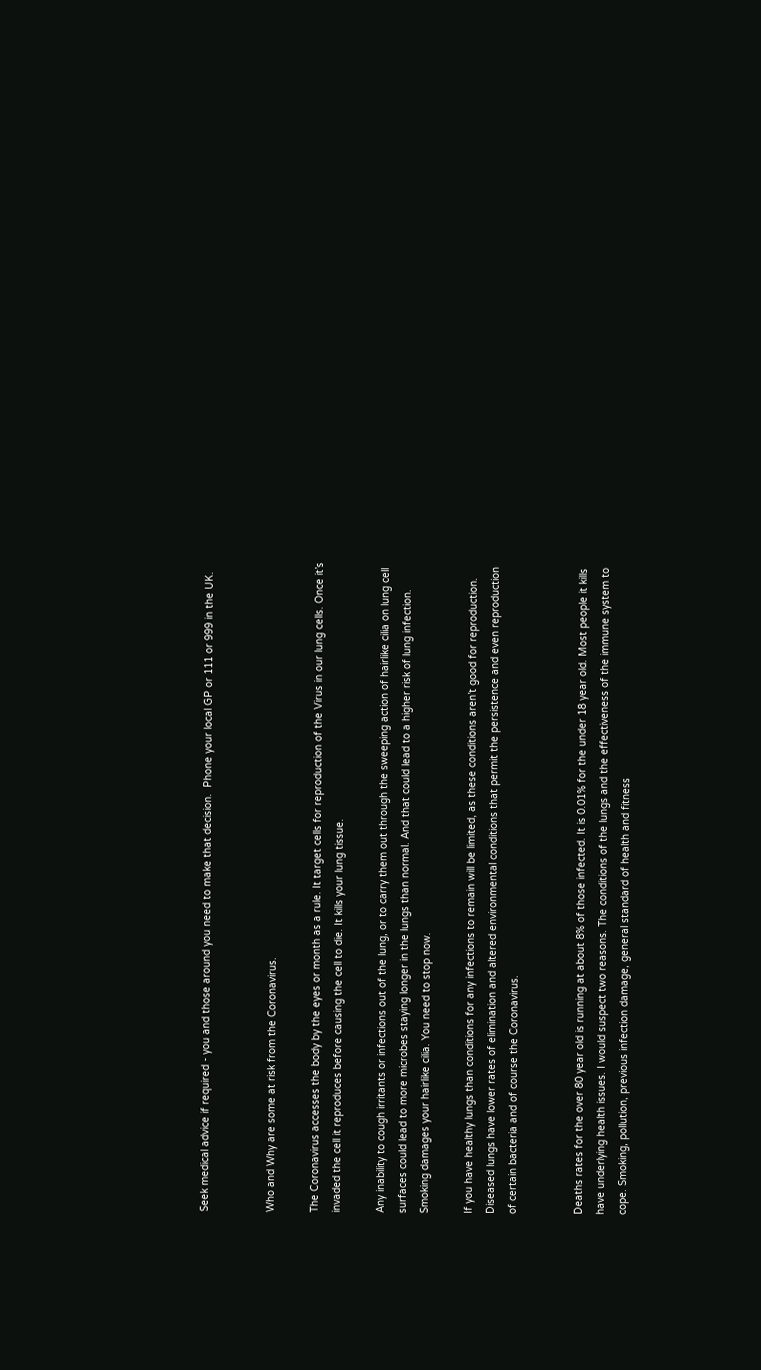Seek medical advice if required - you and those around you need to make that decision.  Phone your local GP or 111 or 999 in the UK.


Who and Why are some at risk from the Coronavirus.

The Coronavirus accesses the body by the eyes or month as a rule. It target cells for reproduction of the Virus in our lung cells. Once it’s invaded the cell it reproduces before causing the cell to die. It kills your lung tissue.

Any inability to cough irritants or infections out of the lung, or to carry them out through the sweeping action of hairlike cilia on lung cell surfaces could lead to more microbes staying longer in the lungs than normal. And that could lead to a higher risk of lung infection. Smoking damages your hairlike cilia. You need to stop now.

If you have healthy lungs than conditions for any infections to remain will be limited, as these conditions aren’t good for reproduction. Diseased lungs have lower rates of elimination and altered environmental conditions that permit the persistence and even reproduction of certain bacteria and of course the Coronavirus.


Deaths rates for the over 80 year old is running at about 8% of those infected. It is 0.01% for the under 18 year old. Most people it kills have underlying health issues. I would suspect two reasons. The conditions of the lungs and the effectiveness of the immune system to cope. Smoking, pollution, previous infection damage, general standard of health and fitness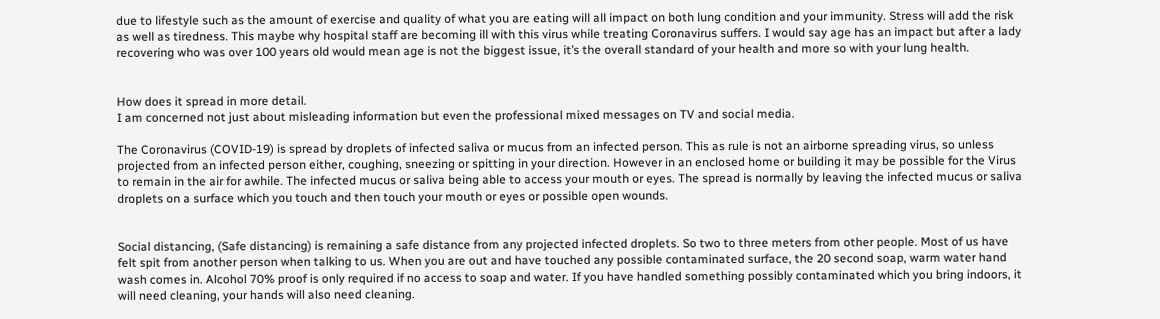due to lifestyle such as the amount of exercise and quality of what you are eating will all impact on both lung condition and your immunity. Stress will add the risk as well as tiredness. This maybe why hospital staff are becoming ill with this virus while treating Coronavirus suffers. I would say age has an impact but after a lady recovering who was over 100 years old would mean age is not the biggest issue, it’s the overall standard of your health and more so with your lung health.


How does it spread in more detail.
I am concerned not just about misleading information but even the professional mixed messages on TV and social media.

The Coronavirus (COVID-19) is spread by droplets of infected saliva or mucus from an infected person. This as rule is not an airborne spreading virus, so unless projected from an infected person either, coughing, sneezing or spitting in your direction. However in an enclosed home or building it may be possible for the Virus to remain in the air for awhile. The infected mucus or saliva being able to access your mouth or eyes. The spread is normally by leaving the infected mucus or saliva droplets on a surface which you touch and then touch your mouth or eyes or possible open wounds.


Social distancing, (Safe distancing) is remaining a safe distance from any projected infected droplets. So two to three meters from other people. Most of us have felt spit from another person when talking to us. When you are out and have touched any possible contaminated surface, the 20 second soap, warm water hand wash comes in. Alcohol 70% proof is only required if no access to soap and water. If you have handled something possibly contaminated which you bring indoors, it will need cleaning, your hands will also need cleaning.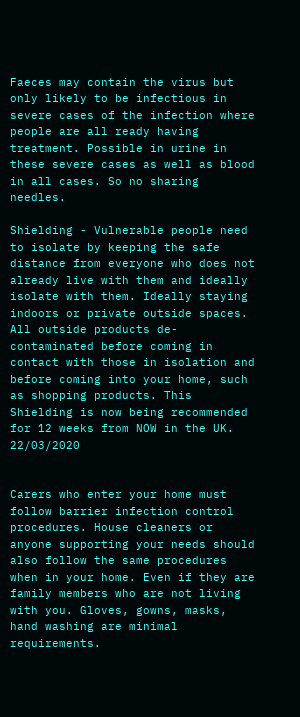Faeces may contain the virus but only likely to be infectious in severe cases of the infection where people are all ready having treatment. Possible in urine in these severe cases as well as blood in all cases. So no sharing needles.

Shielding - Vulnerable people need to isolate by keeping the safe distance from everyone who does not already live with them and ideally isolate with them. Ideally staying indoors or private outside spaces. All outside products de-contaminated before coming in contact with those in isolation and before coming into your home, such as shopping products. This Shielding is now being recommended for 12 weeks from NOW in the UK. 22/03/2020


Carers who enter your home must follow barrier infection control procedures. House cleaners or anyone supporting your needs should also follow the same procedures when in your home. Even if they are family members who are not living with you. Gloves, gowns, masks, hand washing are minimal requirements.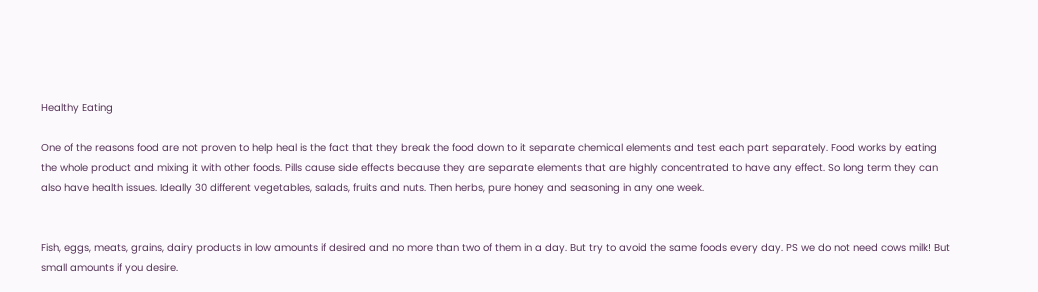Healthy Eating

One of the reasons food are not proven to help heal is the fact that they break the food down to it separate chemical elements and test each part separately. Food works by eating the whole product and mixing it with other foods. Pills cause side effects because they are separate elements that are highly concentrated to have any effect. So long term they can also have health issues. Ideally 30 different vegetables, salads, fruits and nuts. Then herbs, pure honey and seasoning in any one week.


Fish, eggs, meats, grains, dairy products in low amounts if desired and no more than two of them in a day. But try to avoid the same foods every day. PS we do not need cows milk! But small amounts if you desire.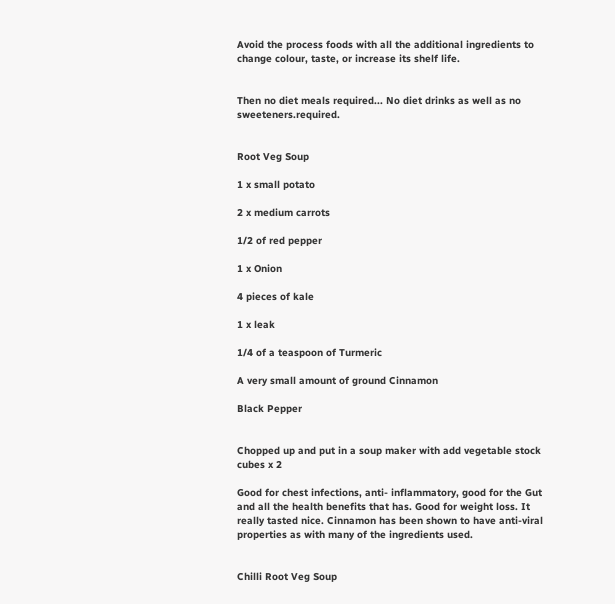Avoid the process foods with all the additional ingredients to change colour, taste, or increase its shelf life.


Then no diet meals required... No diet drinks as well as no sweeteners.required.


Root Veg Soup

1 x small potato

2 x medium carrots

1/2 of red pepper

1 x Onion

4 pieces of kale

1 x leak

1/4 of a teaspoon of Turmeric

A very small amount of ground Cinnamon

Black Pepper


Chopped up and put in a soup maker with add vegetable stock cubes x 2

Good for chest infections, anti- inflammatory, good for the Gut and all the health benefits that has. Good for weight loss. It really tasted nice. Cinnamon has been shown to have anti-viral properties as with many of the ingredients used.


Chilli Root Veg Soup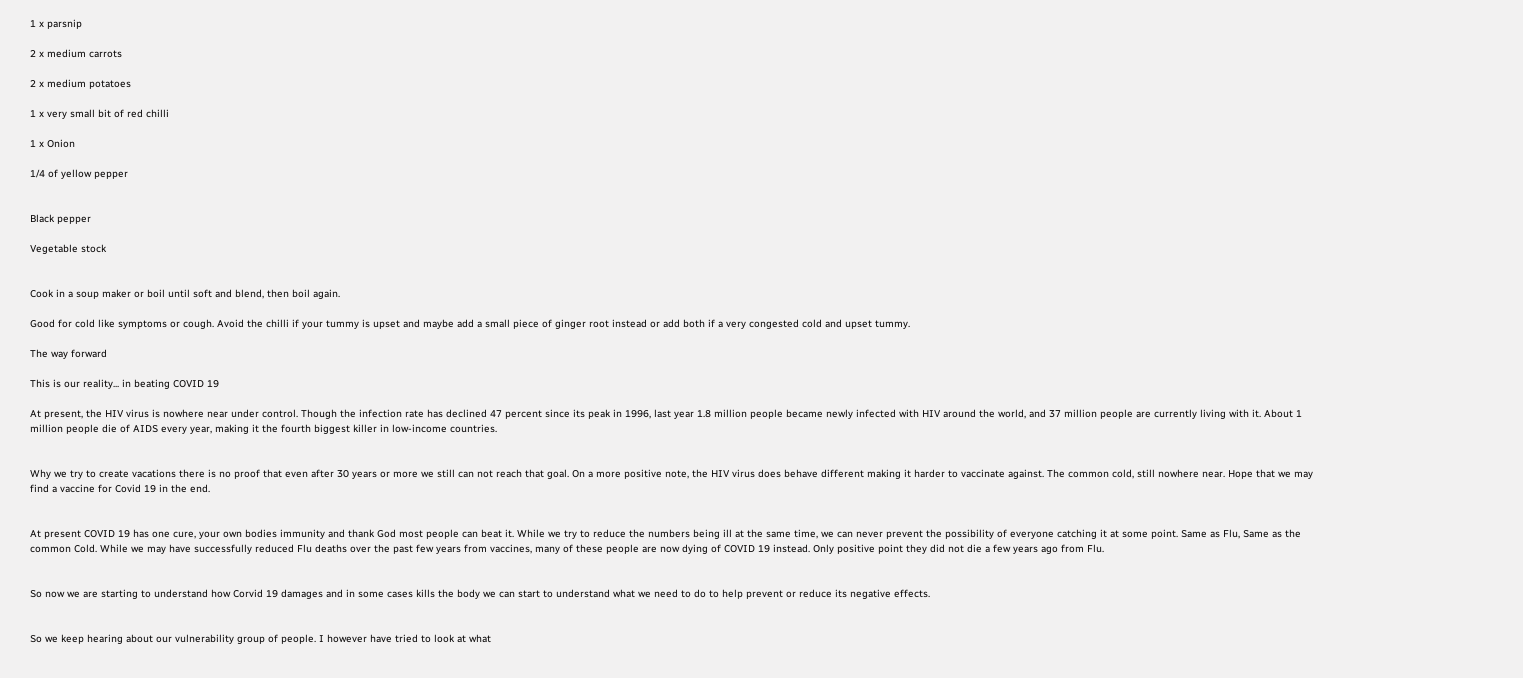1 x parsnip

2 x medium carrots

2 x medium potatoes

1 x very small bit of red chilli

1 x Onion

1/4 of yellow pepper


Black pepper

Vegetable stock


Cook in a soup maker or boil until soft and blend, then boil again.

Good for cold like symptoms or cough. Avoid the chilli if your tummy is upset and maybe add a small piece of ginger root instead or add both if a very congested cold and upset tummy.

The way forward

This is our reality... in beating COVID 19

At present, the HIV virus is nowhere near under control. Though the infection rate has declined 47 percent since its peak in 1996, last year 1.8 million people became newly infected with HIV around the world, and 37 million people are currently living with it. About 1 million people die of AIDS every year, making it the fourth biggest killer in low-income countries.


Why we try to create vacations there is no proof that even after 30 years or more we still can not reach that goal. On a more positive note, the HIV virus does behave different making it harder to vaccinate against. The common cold, still nowhere near. Hope that we may find a vaccine for Covid 19 in the end.


At present COVID 19 has one cure, your own bodies immunity and thank God most people can beat it. While we try to reduce the numbers being ill at the same time, we can never prevent the possibility of everyone catching it at some point. Same as Flu, Same as the common Cold. While we may have successfully reduced Flu deaths over the past few years from vaccines, many of these people are now dying of COVID 19 instead. Only positive point they did not die a few years ago from Flu.


So now we are starting to understand how Corvid 19 damages and in some cases kills the body we can start to understand what we need to do to help prevent or reduce its negative effects.


So we keep hearing about our vulnerability group of people. I however have tried to look at what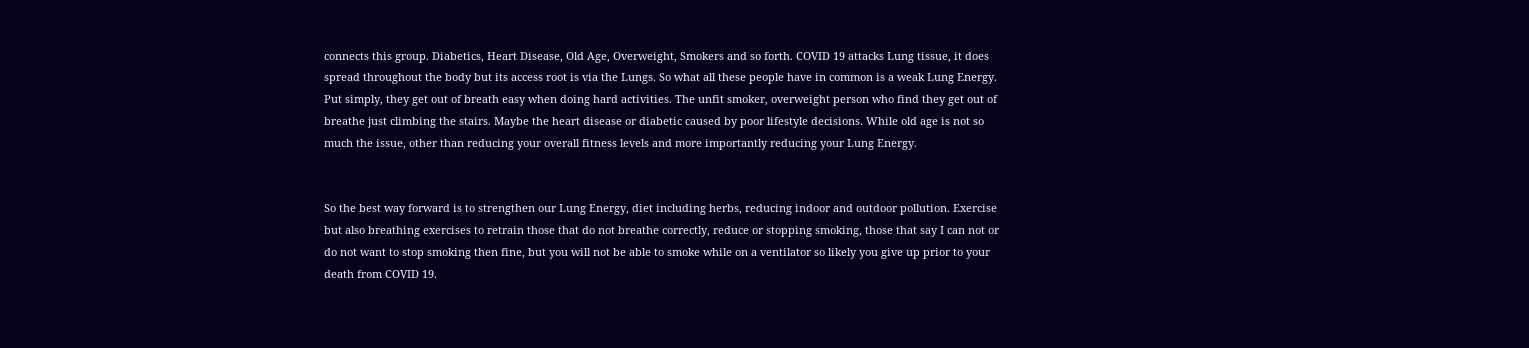connects this group. Diabetics, Heart Disease, Old Age, Overweight, Smokers and so forth. COVID 19 attacks Lung tissue, it does spread throughout the body but its access root is via the Lungs. So what all these people have in common is a weak Lung Energy. Put simply, they get out of breath easy when doing hard activities. The unfit smoker, overweight person who find they get out of breathe just climbing the stairs. Maybe the heart disease or diabetic caused by poor lifestyle decisions. While old age is not so much the issue, other than reducing your overall fitness levels and more importantly reducing your Lung Energy.


So the best way forward is to strengthen our Lung Energy, diet including herbs, reducing indoor and outdoor pollution. Exercise but also breathing exercises to retrain those that do not breathe correctly, reduce or stopping smoking, those that say I can not or do not want to stop smoking then fine, but you will not be able to smoke while on a ventilator so likely you give up prior to your death from COVID 19.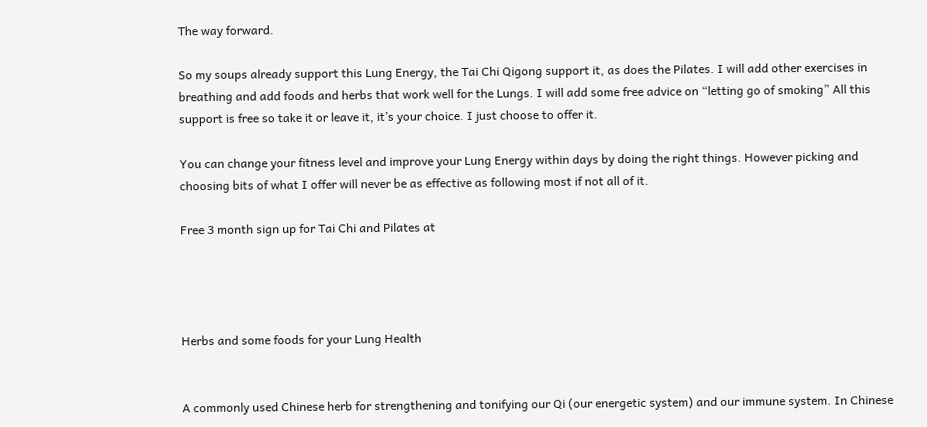The way forward.

So my soups already support this Lung Energy, the Tai Chi Qigong support it, as does the Pilates. I will add other exercises in breathing and add foods and herbs that work well for the Lungs. I will add some free advice on “letting go of smoking” All this support is free so take it or leave it, it’s your choice. I just choose to offer it.

You can change your fitness level and improve your Lung Energy within days by doing the right things. However picking and choosing bits of what I offer will never be as effective as following most if not all of it.

Free 3 month sign up for Tai Chi and Pilates at




Herbs and some foods for your Lung Health


A commonly used Chinese herb for strengthening and tonifying our Qi (our energetic system) and our immune system. In Chinese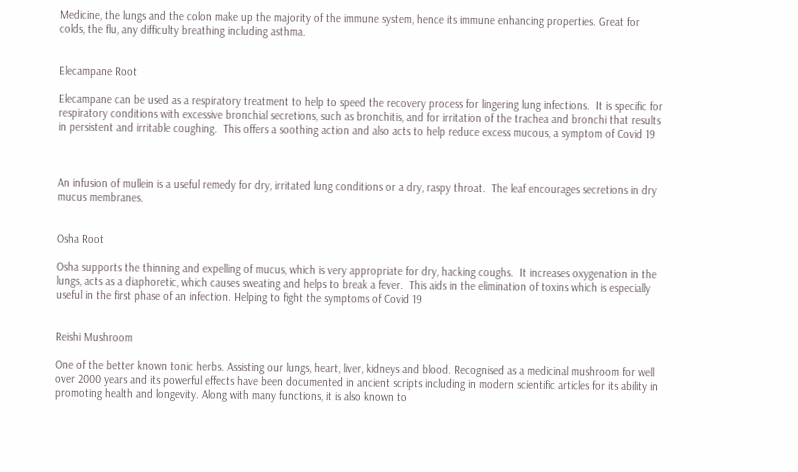Medicine, the lungs and the colon make up the majority of the immune system, hence its immune enhancing properties. Great for colds, the flu, any difficulty breathing including asthma.


Elecampane Root

Elecampane can be used as a respiratory treatment to help to speed the recovery process for lingering lung infections.  It is specific for respiratory conditions with excessive bronchial secretions, such as bronchitis, and for irritation of the trachea and bronchi that results in persistent and irritable coughing.  This offers a soothing action and also acts to help reduce excess mucous, a symptom of Covid 19



An infusion of mullein is a useful remedy for dry, irritated lung conditions or a dry, raspy throat.  The leaf encourages secretions in dry mucus membranes.


Osha Root

Osha supports the thinning and expelling of mucus, which is very appropriate for dry, hacking coughs.  It increases oxygenation in the lungs, acts as a diaphoretic, which causes sweating and helps to break a fever.  This aids in the elimination of toxins which is especially useful in the first phase of an infection. Helping to fight the symptoms of Covid 19


Reishi Mushroom

One of the better known tonic herbs. Assisting our lungs, heart, liver, kidneys and blood. Recognised as a medicinal mushroom for well over 2000 years and its powerful effects have been documented in ancient scripts including in modern scientific articles for its ability in promoting health and longevity. Along with many functions, it is also known to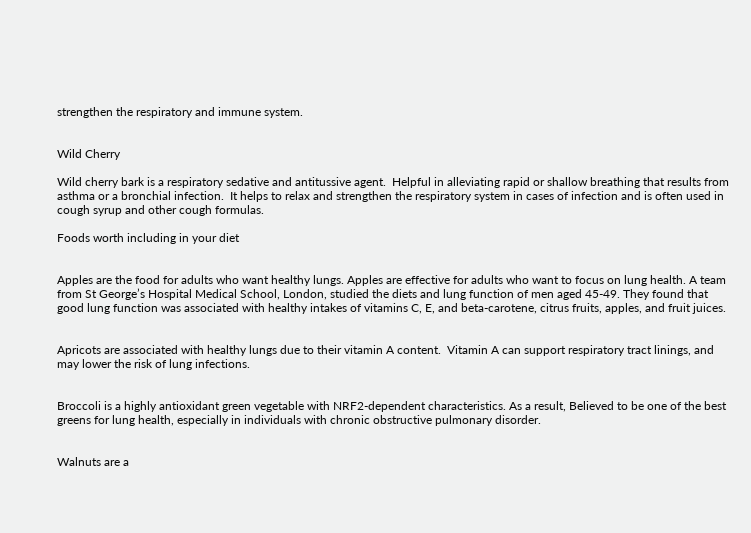strengthen the respiratory and immune system.


Wild Cherry

Wild cherry bark is a respiratory sedative and antitussive agent.  Helpful in alleviating rapid or shallow breathing that results from asthma or a bronchial infection.  It helps to relax and strengthen the respiratory system in cases of infection and is often used in cough syrup and other cough formulas.

Foods worth including in your diet


Apples are the food for adults who want healthy lungs. Apples are effective for adults who want to focus on lung health. A team from St George’s Hospital Medical School, London, studied the diets and lung function of men aged 45-49. They found that good lung function was associated with healthy intakes of vitamins C, E, and beta-carotene, citrus fruits, apples, and fruit juices.


Apricots are associated with healthy lungs due to their vitamin A content.  Vitamin A can support respiratory tract linings, and may lower the risk of lung infections.


Broccoli is a highly antioxidant green vegetable with NRF2-dependent characteristics. As a result, Believed to be one of the best greens for lung health, especially in individuals with chronic obstructive pulmonary disorder.


Walnuts are a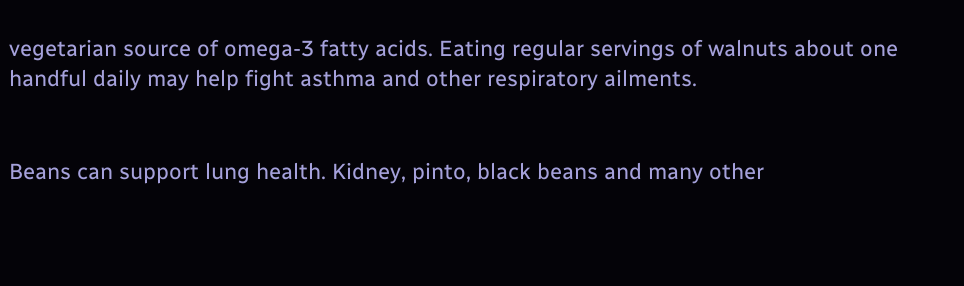vegetarian source of omega-3 fatty acids. Eating regular servings of walnuts about one handful daily may help fight asthma and other respiratory ailments.


Beans can support lung health. Kidney, pinto, black beans and many other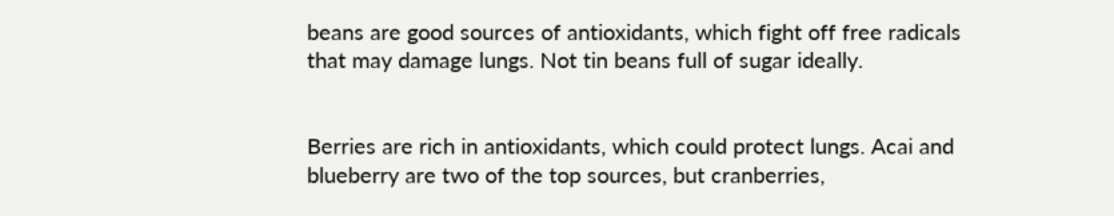beans are good sources of antioxidants, which fight off free radicals that may damage lungs. Not tin beans full of sugar ideally.


Berries are rich in antioxidants, which could protect lungs. Acai and blueberry are two of the top sources, but cranberries,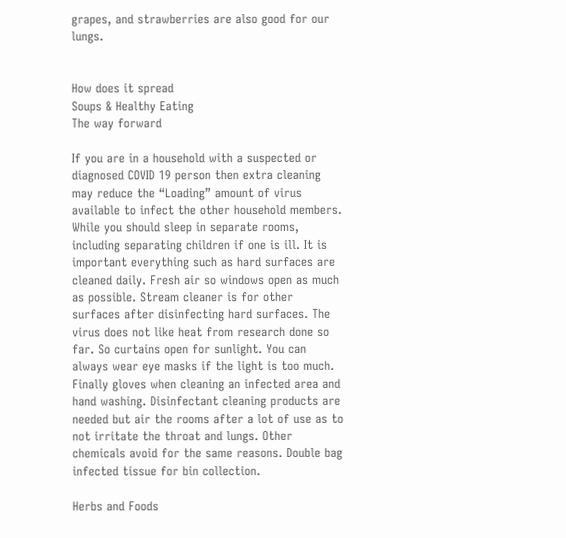grapes, and strawberries are also good for our lungs.


How does it spread
Soups & Healthy Eating
The way forward

If you are in a household with a suspected or diagnosed COVID 19 person then extra cleaning may reduce the “Loading” amount of virus available to infect the other household members. While you should sleep in separate rooms, including separating children if one is ill. It is important everything such as hard surfaces are cleaned daily. Fresh air so windows open as much as possible. Stream cleaner is for other surfaces after disinfecting hard surfaces. The virus does not like heat from research done so far. So curtains open for sunlight. You can always wear eye masks if the light is too much. Finally gloves when cleaning an infected area and hand washing. Disinfectant cleaning products are needed but air the rooms after a lot of use as to not irritate the throat and lungs. Other chemicals avoid for the same reasons. Double bag infected tissue for bin collection.

Herbs and Foods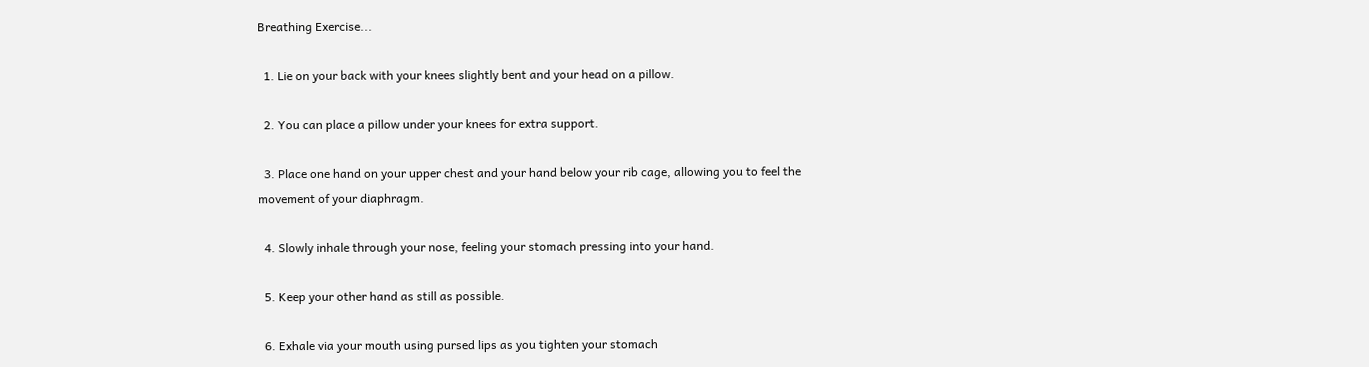Breathing Exercise...

  1. Lie on your back with your knees slightly bent and your head on a pillow.

  2. You can place a pillow under your knees for extra support.

  3. Place one hand on your upper chest and your hand below your rib cage, allowing you to feel the movement of your diaphragm.

  4. Slowly inhale through your nose, feeling your stomach pressing into your hand.

  5. Keep your other hand as still as possible.

  6. Exhale via your mouth using pursed lips as you tighten your stomach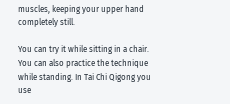muscles, keeping your upper hand completely still.

You can try it while sitting in a chair. You can also practice the technique while standing. In Tai Chi Qigong you use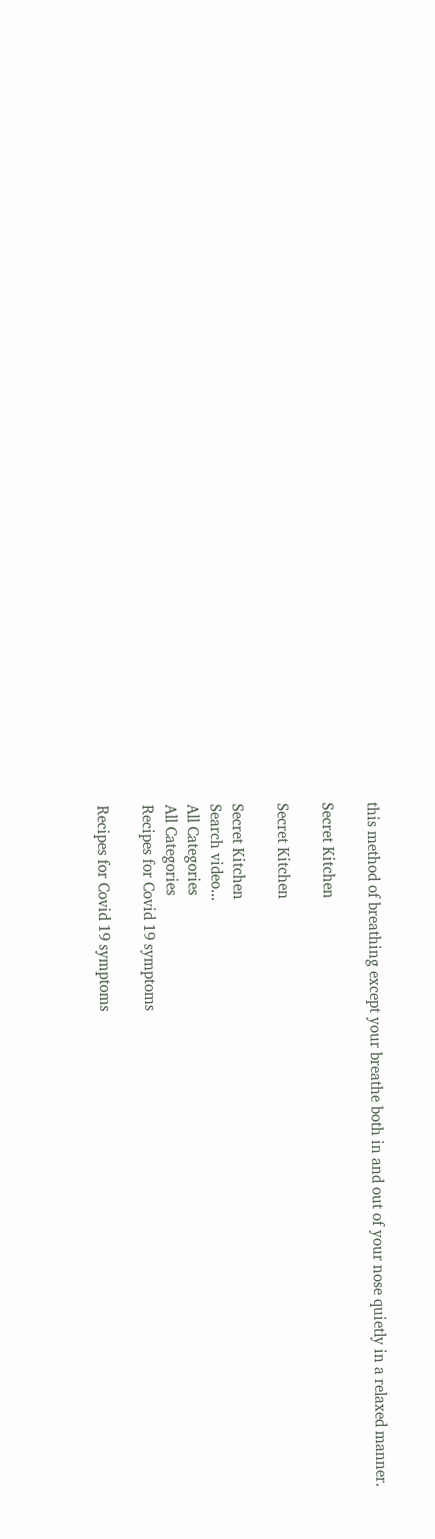this method of breathing except your breathe both in and out of your nose quietly in a relaxed manner.

Secret Kitchen

Secret Kitchen

Secret Kitchen
Search video...
All Categories
All Categories
Recipes for Covid 19 symptoms

Recipes for Covid 19 symptoms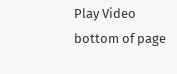Play Video
bottom of page